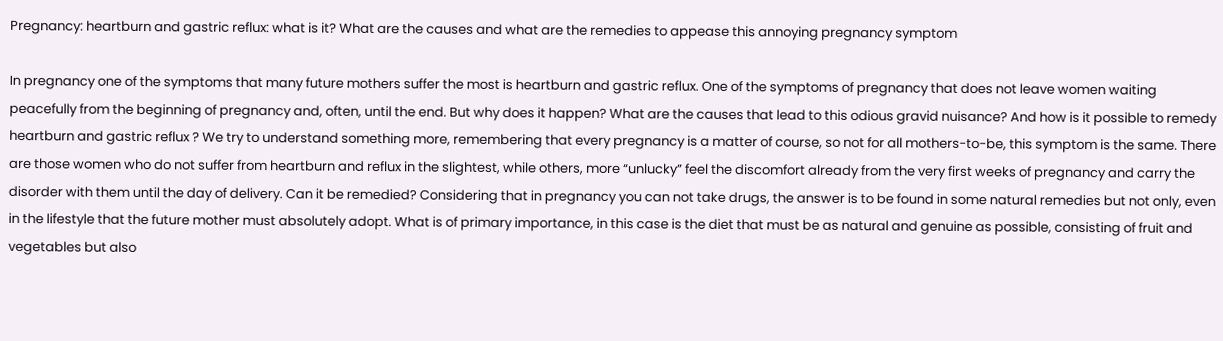Pregnancy: heartburn and gastric reflux: what is it? What are the causes and what are the remedies to appease this annoying pregnancy symptom

In pregnancy one of the symptoms that many future mothers suffer the most is heartburn and gastric reflux. One of the symptoms of pregnancy that does not leave women waiting peacefully from the beginning of pregnancy and, often, until the end. But why does it happen? What are the causes that lead to this odious gravid nuisance? And how is it possible to remedy heartburn and gastric reflux ? We try to understand something more, remembering that every pregnancy is a matter of course, so not for all mothers-to-be, this symptom is the same. There are those women who do not suffer from heartburn and reflux in the slightest, while others, more “unlucky” feel the discomfort already from the very first weeks of pregnancy and carry the disorder with them until the day of delivery. Can it be remedied? Considering that in pregnancy you can not take drugs, the answer is to be found in some natural remedies but not only, even in the lifestyle that the future mother must absolutely adopt. What is of primary importance, in this case is the diet that must be as natural and genuine as possible, consisting of fruit and vegetables but also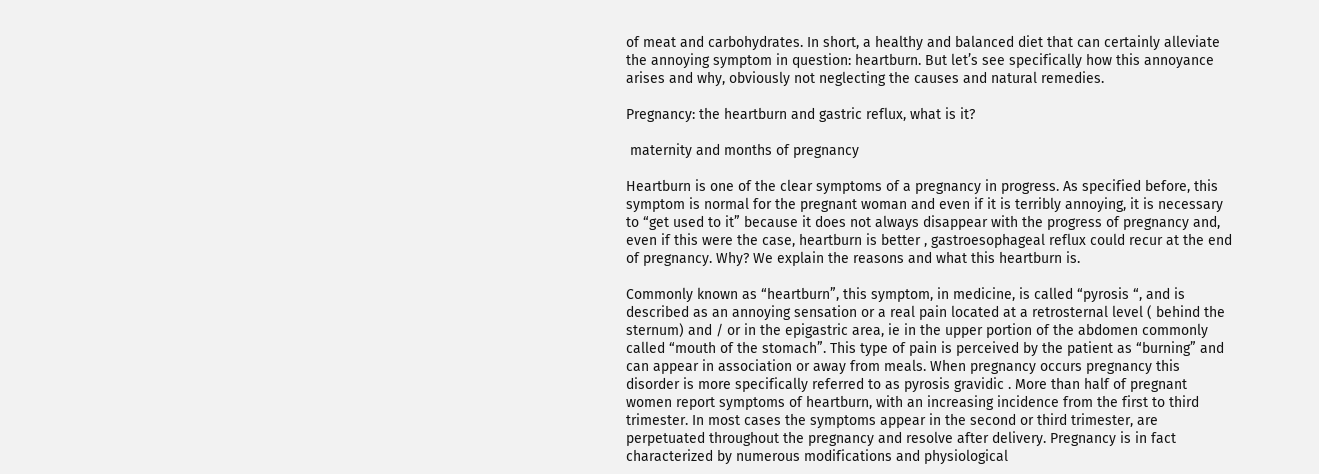of meat and carbohydrates. In short, a healthy and balanced diet that can certainly alleviate the annoying symptom in question: heartburn. But let’s see specifically how this annoyance arises and why, obviously not neglecting the causes and natural remedies.

Pregnancy: the heartburn and gastric reflux, what is it?

 maternity and months of pregnancy

Heartburn is one of the clear symptoms of a pregnancy in progress. As specified before, this symptom is normal for the pregnant woman and even if it is terribly annoying, it is necessary to “get used to it” because it does not always disappear with the progress of pregnancy and, even if this were the case, heartburn is better , gastroesophageal reflux could recur at the end of pregnancy. Why? We explain the reasons and what this heartburn is.

Commonly known as “heartburn”, this symptom, in medicine, is called “pyrosis “, and is described as an annoying sensation or a real pain located at a retrosternal level ( behind the sternum) and / or in the epigastric area, ie in the upper portion of the abdomen commonly called “mouth of the stomach”. This type of pain is perceived by the patient as “burning” and can appear in association or away from meals. When pregnancy occurs pregnancy this disorder is more specifically referred to as pyrosis gravidic . More than half of pregnant women report symptoms of heartburn, with an increasing incidence from the first to third trimester. In most cases the symptoms appear in the second or third trimester, are perpetuated throughout the pregnancy and resolve after delivery. Pregnancy is in fact characterized by numerous modifications and physiological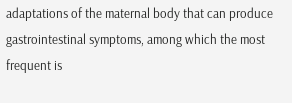adaptations of the maternal body that can produce gastrointestinal symptoms, among which the most frequent is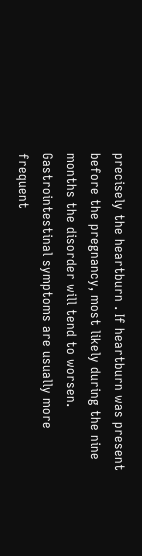precisely the heartburn . If heartburn was present before the pregnancy, most likely during the nine months the disorder will tend to worsen. Gastrointestinal symptoms are usually more frequent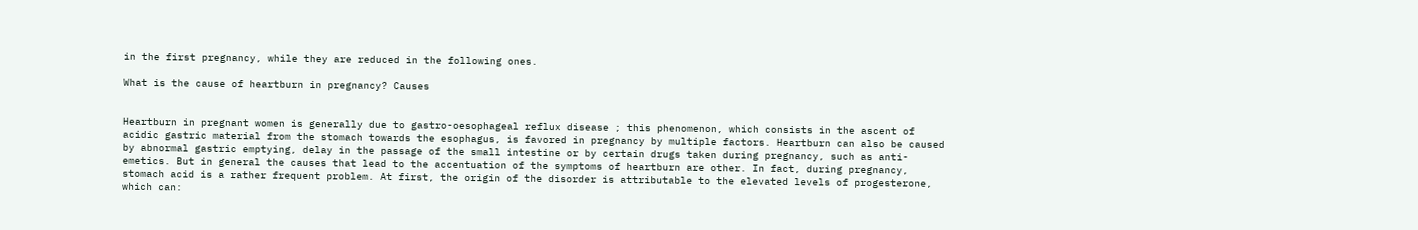in the first pregnancy, while they are reduced in the following ones.

What is the cause of heartburn in pregnancy? Causes


Heartburn in pregnant women is generally due to gastro-oesophageal reflux disease ; this phenomenon, which consists in the ascent of acidic gastric material from the stomach towards the esophagus, is favored in pregnancy by multiple factors. Heartburn can also be caused by abnormal gastric emptying, delay in the passage of the small intestine or by certain drugs taken during pregnancy, such as anti-emetics. But in general the causes that lead to the accentuation of the symptoms of heartburn are other. In fact, during pregnancy, stomach acid is a rather frequent problem. At first, the origin of the disorder is attributable to the elevated levels of progesterone, which can: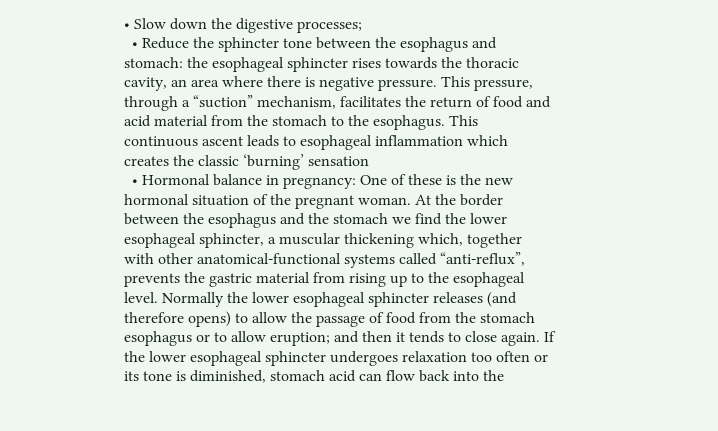• Slow down the digestive processes;
  • Reduce the sphincter tone between the esophagus and stomach: the esophageal sphincter rises towards the thoracic cavity, an area where there is negative pressure. This pressure, through a “suction” mechanism, facilitates the return of food and acid material from the stomach to the esophagus. This continuous ascent leads to esophageal inflammation which creates the classic ‘burning’ sensation
  • Hormonal balance in pregnancy: One of these is the new hormonal situation of the pregnant woman. At the border between the esophagus and the stomach we find the lower esophageal sphincter, a muscular thickening which, together with other anatomical-functional systems called “anti-reflux”, prevents the gastric material from rising up to the esophageal level. Normally the lower esophageal sphincter releases (and therefore opens) to allow the passage of food from the stomach esophagus or to allow eruption; and then it tends to close again. If the lower esophageal sphincter undergoes relaxation too often or its tone is diminished, stomach acid can flow back into the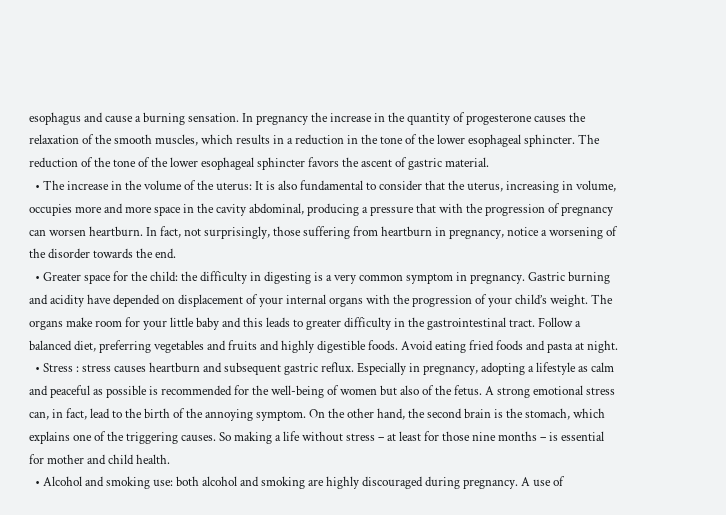esophagus and cause a burning sensation. In pregnancy the increase in the quantity of progesterone causes the relaxation of the smooth muscles, which results in a reduction in the tone of the lower esophageal sphincter. The reduction of the tone of the lower esophageal sphincter favors the ascent of gastric material.
  • The increase in the volume of the uterus: It is also fundamental to consider that the uterus, increasing in volume, occupies more and more space in the cavity abdominal, producing a pressure that with the progression of pregnancy can worsen heartburn. In fact, not surprisingly, those suffering from heartburn in pregnancy, notice a worsening of the disorder towards the end.
  • Greater space for the child: the difficulty in digesting is a very common symptom in pregnancy. Gastric burning and acidity have depended on displacement of your internal organs with the progression of your child’s weight. The organs make room for your little baby and this leads to greater difficulty in the gastrointestinal tract. Follow a balanced diet, preferring vegetables and fruits and highly digestible foods. Avoid eating fried foods and pasta at night.
  • Stress : stress causes heartburn and subsequent gastric reflux. Especially in pregnancy, adopting a lifestyle as calm and peaceful as possible is recommended for the well-being of women but also of the fetus. A strong emotional stress can, in fact, lead to the birth of the annoying symptom. On the other hand, the second brain is the stomach, which explains one of the triggering causes. So making a life without stress – at least for those nine months – is essential for mother and child health.
  • Alcohol and smoking use: both alcohol and smoking are highly discouraged during pregnancy. A use of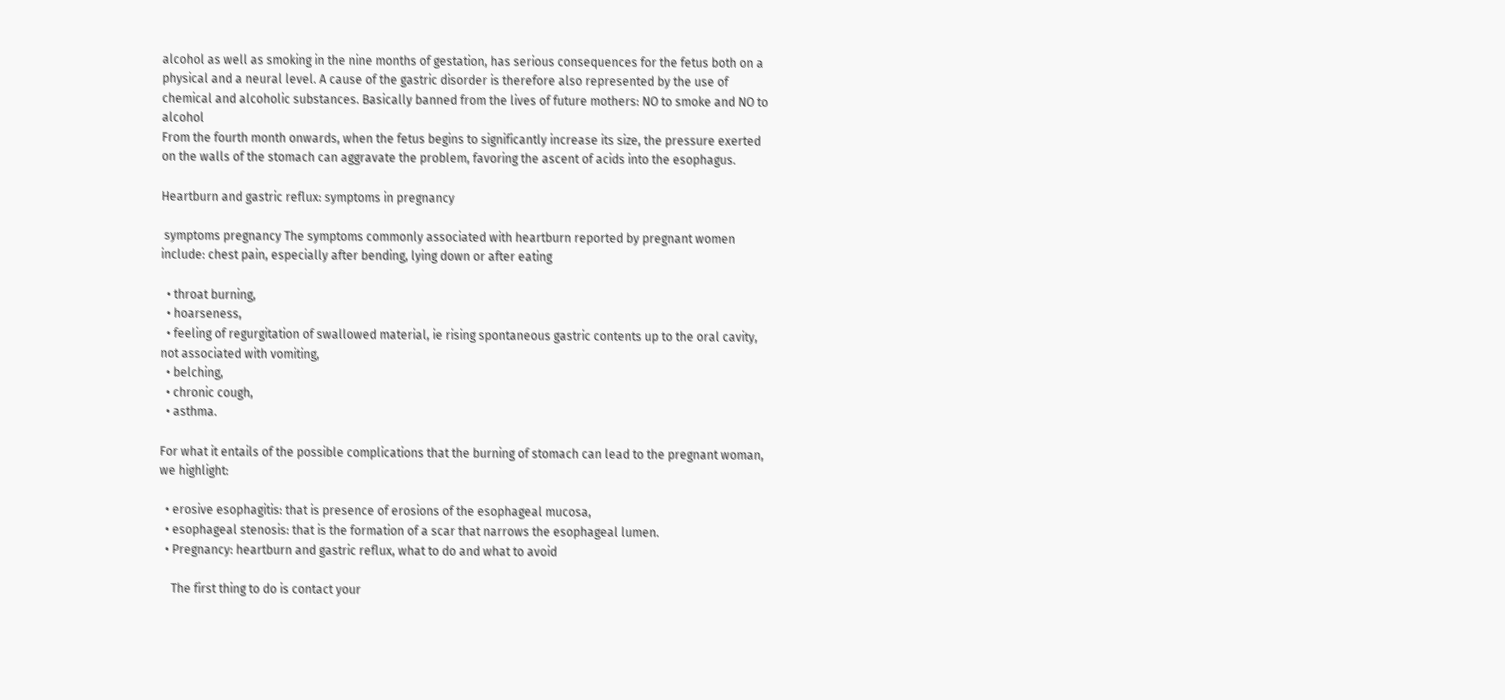alcohol as well as smoking in the nine months of gestation, has serious consequences for the fetus both on a physical and a neural level. A cause of the gastric disorder is therefore also represented by the use of chemical and alcoholic substances. Basically banned from the lives of future mothers: NO to smoke and NO to alcohol
From the fourth month onwards, when the fetus begins to significantly increase its size, the pressure exerted on the walls of the stomach can aggravate the problem, favoring the ascent of acids into the esophagus.

Heartburn and gastric reflux: symptoms in pregnancy

 symptoms pregnancy The symptoms commonly associated with heartburn reported by pregnant women include: chest pain, especially after bending, lying down or after eating

  • throat burning,
  • hoarseness,
  • feeling of regurgitation of swallowed material, ie rising spontaneous gastric contents up to the oral cavity, not associated with vomiting,
  • belching,
  • chronic cough,
  • asthma.

For what it entails of the possible complications that the burning of stomach can lead to the pregnant woman, we highlight:

  • erosive esophagitis: that is presence of erosions of the esophageal mucosa,
  • esophageal stenosis: that is the formation of a scar that narrows the esophageal lumen.
  • Pregnancy: heartburn and gastric reflux, what to do and what to avoid

    The first thing to do is contact your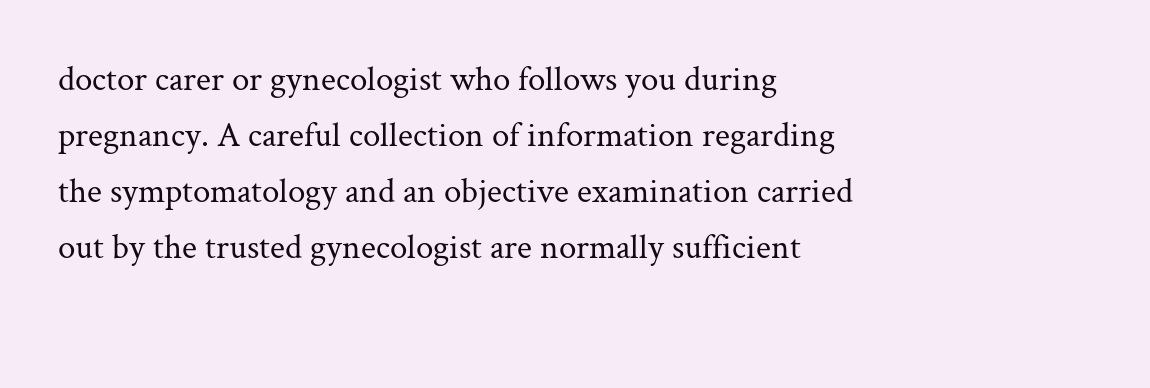doctor carer or gynecologist who follows you during pregnancy. A careful collection of information regarding the symptomatology and an objective examination carried out by the trusted gynecologist are normally sufficient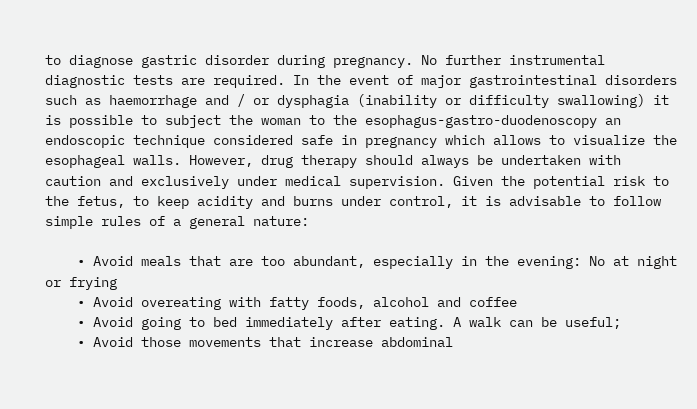to diagnose gastric disorder during pregnancy. No further instrumental diagnostic tests are required. In the event of major gastrointestinal disorders such as haemorrhage and / or dysphagia (inability or difficulty swallowing) it is possible to subject the woman to the esophagus-gastro-duodenoscopy an endoscopic technique considered safe in pregnancy which allows to visualize the esophageal walls. However, drug therapy should always be undertaken with caution and exclusively under medical supervision. Given the potential risk to the fetus, to keep acidity and burns under control, it is advisable to follow simple rules of a general nature:

    • Avoid meals that are too abundant, especially in the evening: No at night or frying
    • Avoid overeating with fatty foods, alcohol and coffee
    • Avoid going to bed immediately after eating. A walk can be useful;
    • Avoid those movements that increase abdominal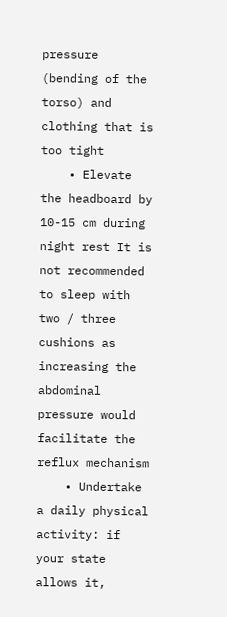pressure (bending of the torso) and clothing that is too tight
    • Elevate the headboard by 10-15 cm during night rest It is not recommended to sleep with two / three cushions as increasing the abdominal pressure would facilitate the reflux mechanism
    • Undertake a daily physical activity: if your state allows it,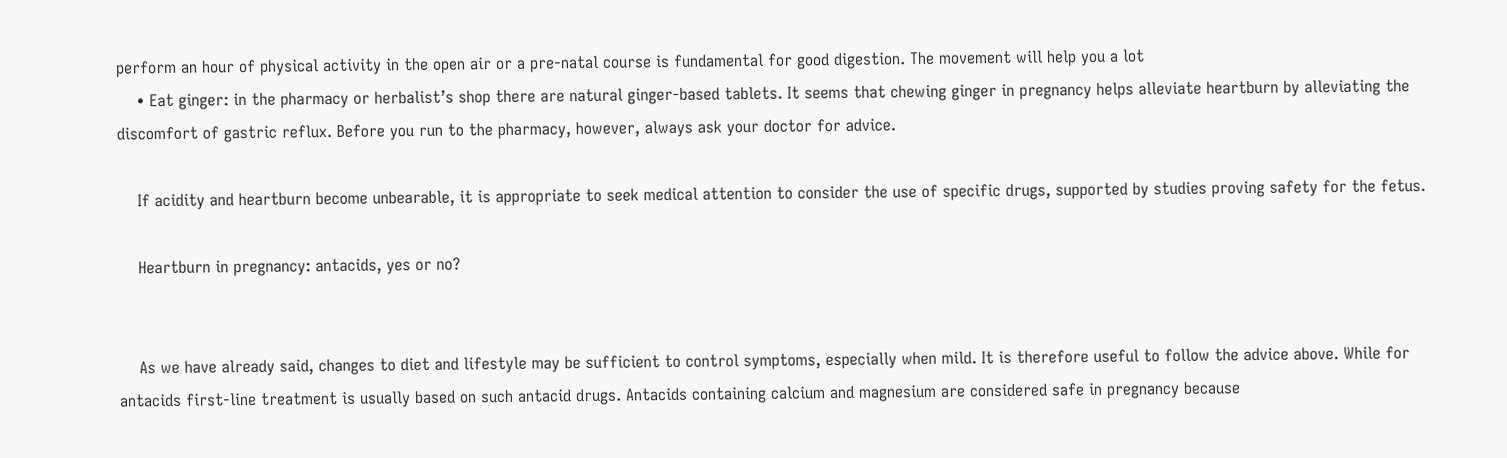perform an hour of physical activity in the open air or a pre-natal course is fundamental for good digestion. The movement will help you a lot
    • Eat ginger: in the pharmacy or herbalist’s shop there are natural ginger-based tablets. It seems that chewing ginger in pregnancy helps alleviate heartburn by alleviating the discomfort of gastric reflux. Before you run to the pharmacy, however, always ask your doctor for advice.

    If acidity and heartburn become unbearable, it is appropriate to seek medical attention to consider the use of specific drugs, supported by studies proving safety for the fetus.

    Heartburn in pregnancy: antacids, yes or no?


    As we have already said, changes to diet and lifestyle may be sufficient to control symptoms, especially when mild. It is therefore useful to follow the advice above. While for antacids first-line treatment is usually based on such antacid drugs. Antacids containing calcium and magnesium are considered safe in pregnancy because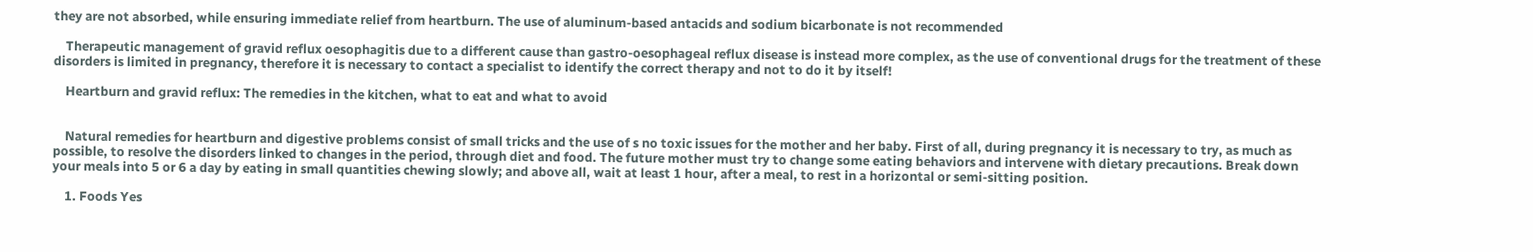they are not absorbed, while ensuring immediate relief from heartburn. The use of aluminum-based antacids and sodium bicarbonate is not recommended

    Therapeutic management of gravid reflux oesophagitis due to a different cause than gastro-oesophageal reflux disease is instead more complex, as the use of conventional drugs for the treatment of these disorders is limited in pregnancy, therefore it is necessary to contact a specialist to identify the correct therapy and not to do it by itself!

    Heartburn and gravid reflux: The remedies in the kitchen, what to eat and what to avoid


    Natural remedies for heartburn and digestive problems consist of small tricks and the use of s no toxic issues for the mother and her baby. First of all, during pregnancy it is necessary to try, as much as possible, to resolve the disorders linked to changes in the period, through diet and food. The future mother must try to change some eating behaviors and intervene with dietary precautions. Break down your meals into 5 or 6 a day by eating in small quantities chewing slowly; and above all, wait at least 1 hour, after a meal, to rest in a horizontal or semi-sitting position.

    1. Foods Yes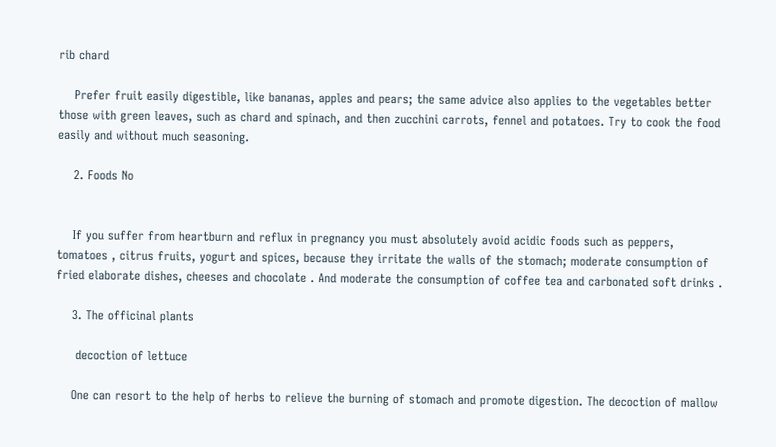rib chard

    Prefer fruit easily digestible, like bananas, apples and pears; the same advice also applies to the vegetables better those with green leaves, such as chard and spinach, and then zucchini carrots, fennel and potatoes. Try to cook the food easily and without much seasoning.

    2. Foods No


    If you suffer from heartburn and reflux in pregnancy you must absolutely avoid acidic foods such as peppers, tomatoes , citrus fruits, yogurt and spices, because they irritate the walls of the stomach; moderate consumption of fried elaborate dishes, cheeses and chocolate . And moderate the consumption of coffee tea and carbonated soft drinks .

    3. The officinal plants

     decoction of lettuce

    One can resort to the help of herbs to relieve the burning of stomach and promote digestion. The decoction of mallow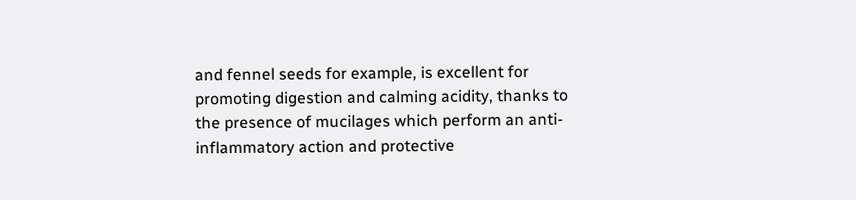and fennel seeds for example, is excellent for promoting digestion and calming acidity, thanks to the presence of mucilages which perform an anti-inflammatory action and protective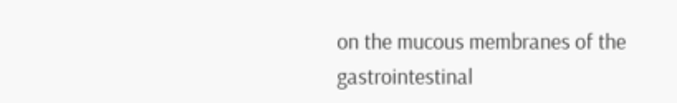on the mucous membranes of the gastrointestinal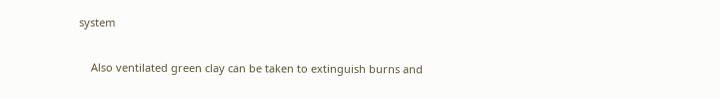system

    Also ventilated green clay can be taken to extinguish burns and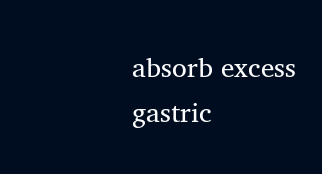absorb excess gastric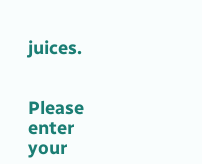juices.


Please enter your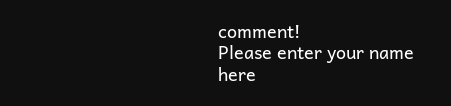comment!
Please enter your name here